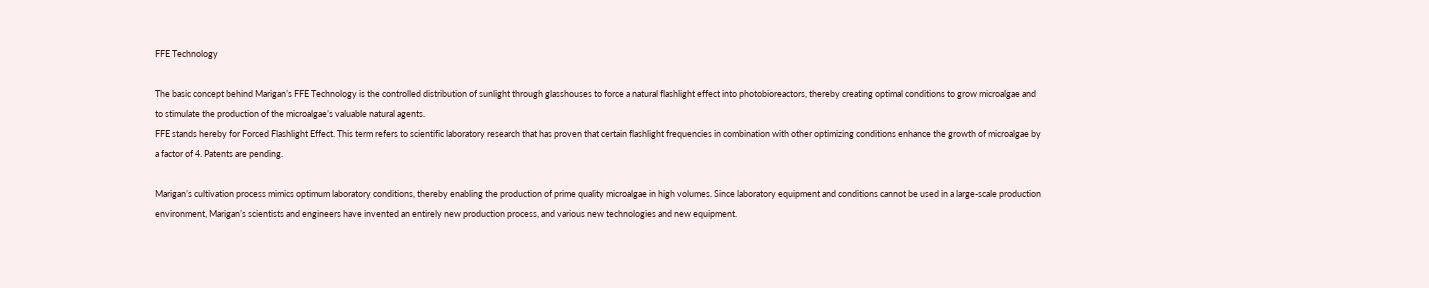FFE Technology

The basic concept behind Marigan’s FFE Technology is the controlled distribution of sunlight through glasshouses to force a natural flashlight effect into photobioreactors, thereby creating optimal conditions to grow microalgae and to stimulate the production of the microalgae’s valuable natural agents.
FFE stands hereby for Forced Flashlight Effect. This term refers to scientific laboratory research that has proven that certain flashlight frequencies in combination with other optimizing conditions enhance the growth of microalgae by a factor of 4. Patents are pending.

Marigan’s cultivation process mimics optimum laboratory conditions, thereby enabling the production of prime quality microalgae in high volumes. Since laboratory equipment and conditions cannot be used in a large-scale production environment, Marigan’s scientists and engineers have invented an entirely new production process, and various new technologies and new equipment.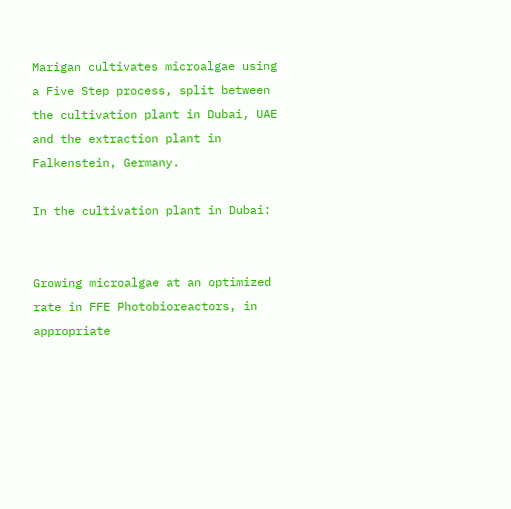Marigan cultivates microalgae using a Five Step process, split between the cultivation plant in Dubai, UAE and the extraction plant in Falkenstein, Germany.

In the cultivation plant in Dubai:


Growing microalgae at an optimized rate in FFE Photobioreactors, in appropriate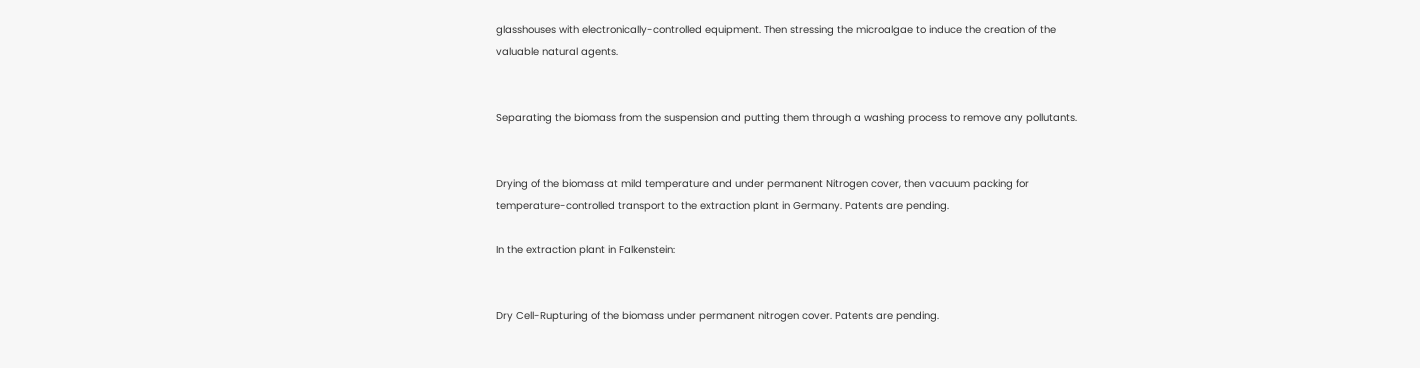glasshouses with electronically-controlled equipment. Then stressing the microalgae to induce the creation of the valuable natural agents.


Separating the biomass from the suspension and putting them through a washing process to remove any pollutants.


Drying of the biomass at mild temperature and under permanent Nitrogen cover, then vacuum packing for temperature-controlled transport to the extraction plant in Germany. Patents are pending.

In the extraction plant in Falkenstein:


Dry Cell-Rupturing of the biomass under permanent nitrogen cover. Patents are pending.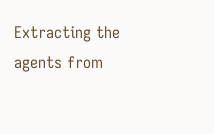Extracting the agents from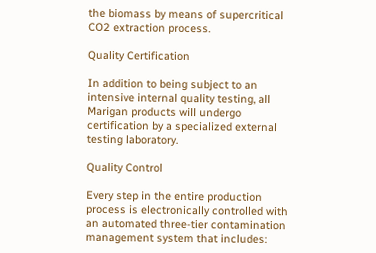the biomass by means of supercritical CO2 extraction process.

Quality Certification

In addition to being subject to an intensive internal quality testing, all Marigan products will undergo certification by a specialized external testing laboratory.

Quality Control

Every step in the entire production process is electronically controlled with an automated three-tier contamination management system that includes: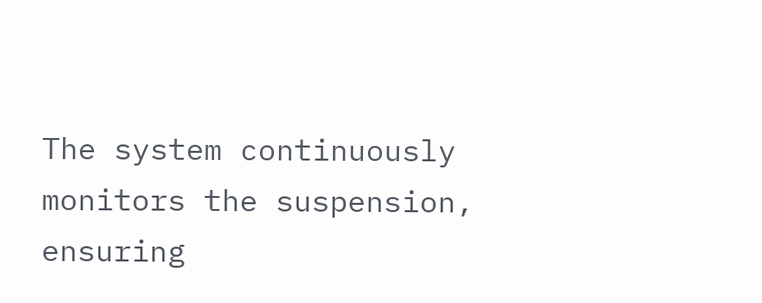The system continuously monitors the suspension, ensuring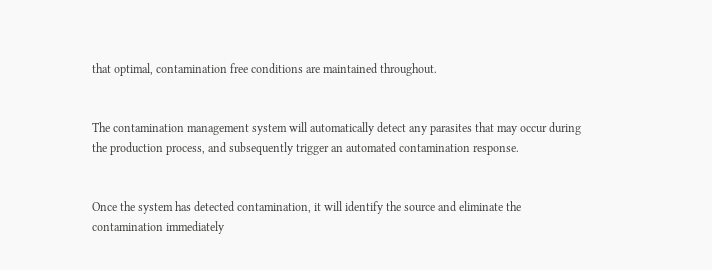that optimal, contamination free conditions are maintained throughout.


The contamination management system will automatically detect any parasites that may occur during the production process, and subsequently trigger an automated contamination response.


Once the system has detected contamination, it will identify the source and eliminate the contamination immediately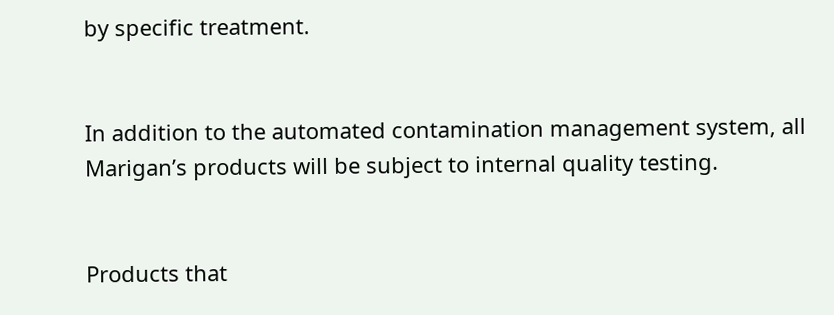by specific treatment.


In addition to the automated contamination management system, all Marigan’s products will be subject to internal quality testing.


Products that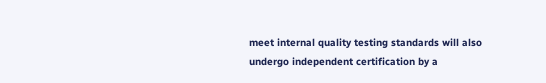meet internal quality testing standards will also undergo independent certification by a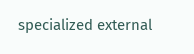specialized external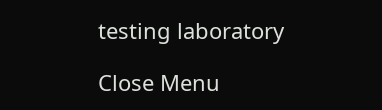testing laboratory

Close Menu